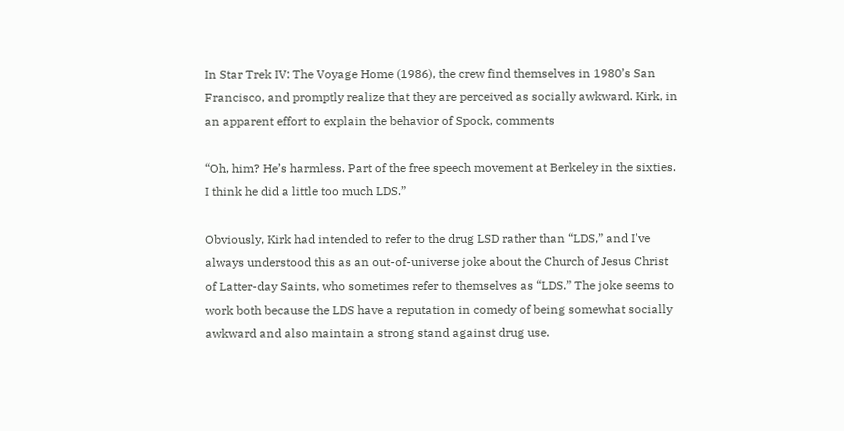In Star Trek IV: The Voyage Home (1986), the crew find themselves in 1980’s San Francisco, and promptly realize that they are perceived as socially awkward. Kirk, in an apparent effort to explain the behavior of Spock, comments

“Oh, him? He’s harmless. Part of the free speech movement at Berkeley in the sixties. I think he did a little too much LDS.”

Obviously, Kirk had intended to refer to the drug LSD rather than “LDS,” and I've always understood this as an out-of-universe joke about the Church of Jesus Christ of Latter-day Saints, who sometimes refer to themselves as “LDS.” The joke seems to work both because the LDS have a reputation in comedy of being somewhat socially awkward and also maintain a strong stand against drug use.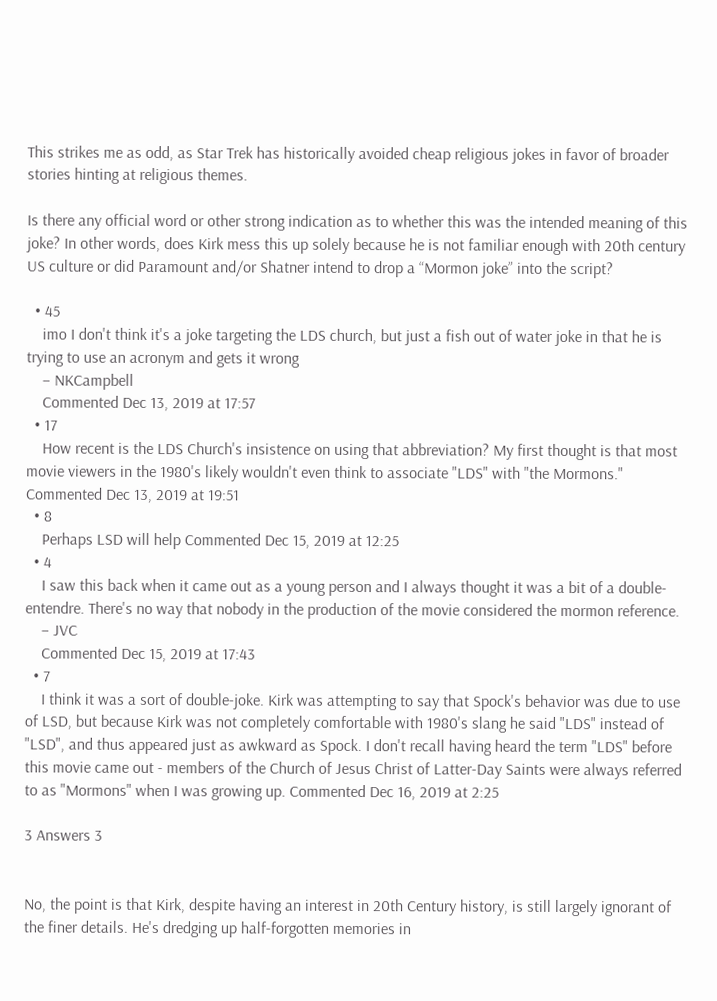This strikes me as odd, as Star Trek has historically avoided cheap religious jokes in favor of broader stories hinting at religious themes.

Is there any official word or other strong indication as to whether this was the intended meaning of this joke? In other words, does Kirk mess this up solely because he is not familiar enough with 20th century US culture or did Paramount and/or Shatner intend to drop a “Mormon joke” into the script?

  • 45
    imo I don't think it's a joke targeting the LDS church, but just a fish out of water joke in that he is trying to use an acronym and gets it wrong
    – NKCampbell
    Commented Dec 13, 2019 at 17:57
  • 17
    How recent is the LDS Church's insistence on using that abbreviation? My first thought is that most movie viewers in the 1980's likely wouldn't even think to associate "LDS" with "the Mormons." Commented Dec 13, 2019 at 19:51
  • 8
    Perhaps LSD will help Commented Dec 15, 2019 at 12:25
  • 4
    I saw this back when it came out as a young person and I always thought it was a bit of a double-entendre. There's no way that nobody in the production of the movie considered the mormon reference.
    – JVC
    Commented Dec 15, 2019 at 17:43
  • 7
    I think it was a sort of double-joke. Kirk was attempting to say that Spock's behavior was due to use of LSD, but because Kirk was not completely comfortable with 1980's slang he said "LDS" instead of "LSD", and thus appeared just as awkward as Spock. I don't recall having heard the term "LDS" before this movie came out - members of the Church of Jesus Christ of Latter-Day Saints were always referred to as "Mormons" when I was growing up. Commented Dec 16, 2019 at 2:25

3 Answers 3


No, the point is that Kirk, despite having an interest in 20th Century history, is still largely ignorant of the finer details. He's dredging up half-forgotten memories in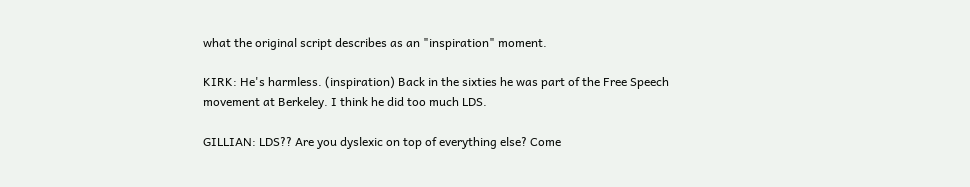what the original script describes as an "inspiration" moment.

KIRK: He's harmless. (inspiration) Back in the sixties he was part of the Free Speech movement at Berkeley. I think he did too much LDS.

GILLIAN: LDS?? Are you dyslexic on top of everything else? Come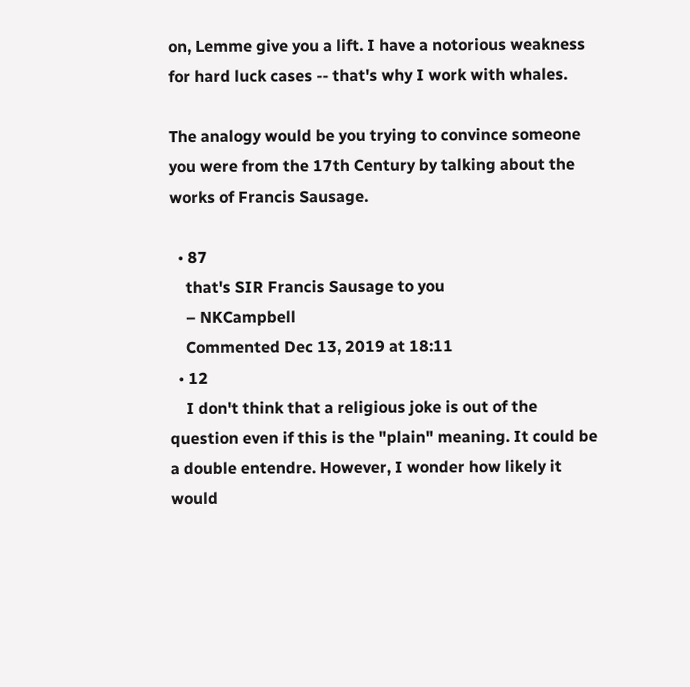on, Lemme give you a lift. I have a notorious weakness for hard luck cases -- that's why I work with whales.

The analogy would be you trying to convince someone you were from the 17th Century by talking about the works of Francis Sausage.

  • 87
    that's SIR Francis Sausage to you
    – NKCampbell
    Commented Dec 13, 2019 at 18:11
  • 12
    I don't think that a religious joke is out of the question even if this is the "plain" meaning. It could be a double entendre. However, I wonder how likely it would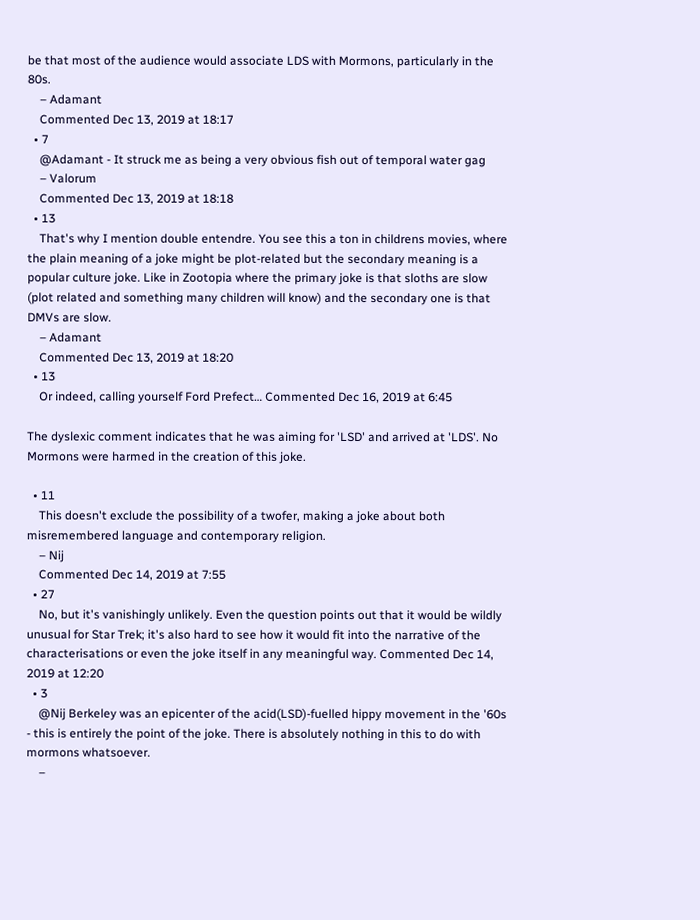be that most of the audience would associate LDS with Mormons, particularly in the 80s.
    – Adamant
    Commented Dec 13, 2019 at 18:17
  • 7
    @Adamant - It struck me as being a very obvious fish out of temporal water gag
    – Valorum
    Commented Dec 13, 2019 at 18:18
  • 13
    That's why I mention double entendre. You see this a ton in childrens movies, where the plain meaning of a joke might be plot-related but the secondary meaning is a popular culture joke. Like in Zootopia where the primary joke is that sloths are slow (plot related and something many children will know) and the secondary one is that DMVs are slow.
    – Adamant
    Commented Dec 13, 2019 at 18:20
  • 13
    Or indeed, calling yourself Ford Prefect… Commented Dec 16, 2019 at 6:45

The dyslexic comment indicates that he was aiming for 'LSD' and arrived at 'LDS'. No Mormons were harmed in the creation of this joke.

  • 11
    This doesn't exclude the possibility of a twofer, making a joke about both misremembered language and contemporary religion.
    – Nij
    Commented Dec 14, 2019 at 7:55
  • 27
    No, but it's vanishingly unlikely. Even the question points out that it would be wildly unusual for Star Trek; it's also hard to see how it would fit into the narrative of the characterisations or even the joke itself in any meaningful way. Commented Dec 14, 2019 at 12:20
  • 3
    @Nij Berkeley was an epicenter of the acid(LSD)-fuelled hippy movement in the '60s - this is entirely the point of the joke. There is absolutely nothing in this to do with mormons whatsoever.
    –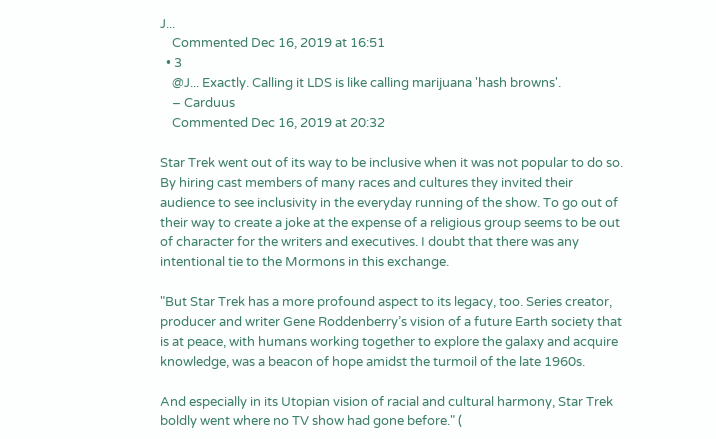J...
    Commented Dec 16, 2019 at 16:51
  • 3
    @J... Exactly. Calling it LDS is like calling marijuana 'hash browns'.
    – Carduus
    Commented Dec 16, 2019 at 20:32

Star Trek went out of its way to be inclusive when it was not popular to do so. By hiring cast members of many races and cultures they invited their audience to see inclusivity in the everyday running of the show. To go out of their way to create a joke at the expense of a religious group seems to be out of character for the writers and executives. I doubt that there was any intentional tie to the Mormons in this exchange.

"But Star Trek has a more profound aspect to its legacy, too. Series creator, producer and writer Gene Roddenberry’s vision of a future Earth society that is at peace, with humans working together to explore the galaxy and acquire knowledge, was a beacon of hope amidst the turmoil of the late 1960s.

And especially in its Utopian vision of racial and cultural harmony, Star Trek boldly went where no TV show had gone before." (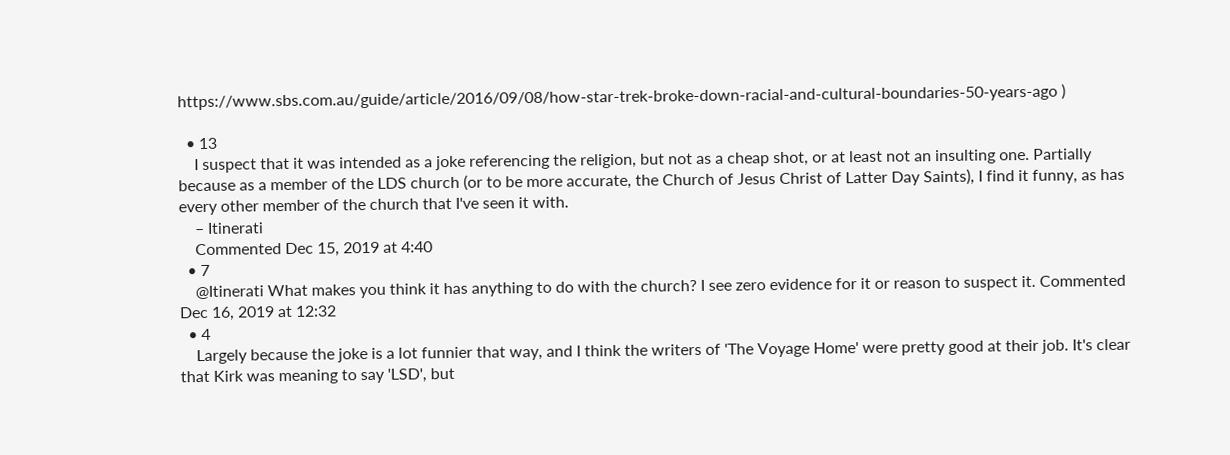https://www.sbs.com.au/guide/article/2016/09/08/how-star-trek-broke-down-racial-and-cultural-boundaries-50-years-ago )

  • 13
    I suspect that it was intended as a joke referencing the religion, but not as a cheap shot, or at least not an insulting one. Partially because as a member of the LDS church (or to be more accurate, the Church of Jesus Christ of Latter Day Saints), I find it funny, as has every other member of the church that I've seen it with.
    – Itinerati
    Commented Dec 15, 2019 at 4:40
  • 7
    @Itinerati What makes you think it has anything to do with the church? I see zero evidence for it or reason to suspect it. Commented Dec 16, 2019 at 12:32
  • 4
    Largely because the joke is a lot funnier that way, and I think the writers of 'The Voyage Home' were pretty good at their job. It's clear that Kirk was meaning to say 'LSD', but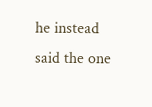he instead said the one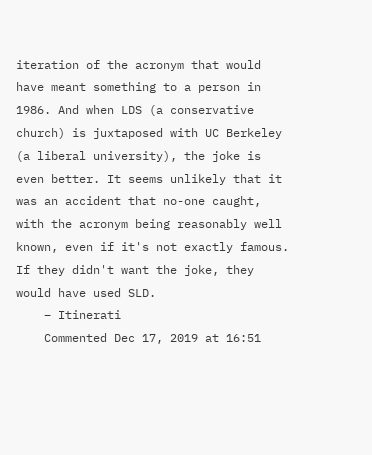iteration of the acronym that would have meant something to a person in 1986. And when LDS (a conservative church) is juxtaposed with UC Berkeley (a liberal university), the joke is even better. It seems unlikely that it was an accident that no-one caught, with the acronym being reasonably well known, even if it's not exactly famous. If they didn't want the joke, they would have used SLD.
    – Itinerati
    Commented Dec 17, 2019 at 16:51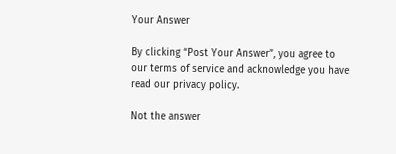Your Answer

By clicking “Post Your Answer”, you agree to our terms of service and acknowledge you have read our privacy policy.

Not the answer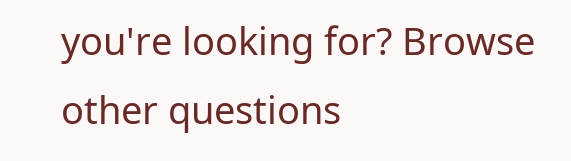you're looking for? Browse other questions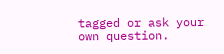tagged or ask your own question.